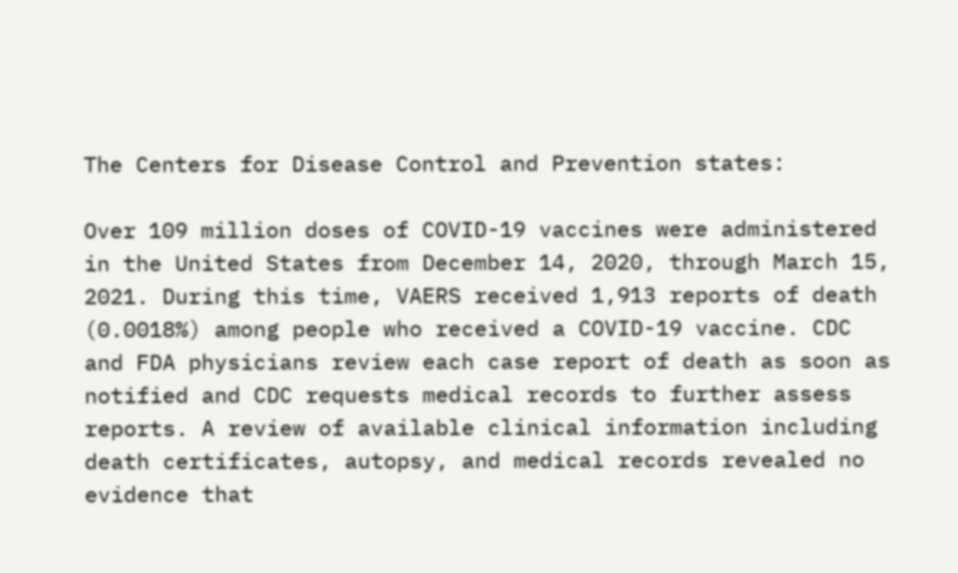The Centers for Disease Control and Prevention states:

Over 109 million doses of COVID-19 vaccines were administered in the United States from December 14, 2020, through March 15, 2021. During this time, VAERS received 1,913 reports of death (0.0018%) among people who received a COVID-19 vaccine. CDC and FDA physicians review each case report of death as soon as notified and CDC requests medical records to further assess reports. A review of available clinical information including death certificates, autopsy, and medical records revealed no evidence that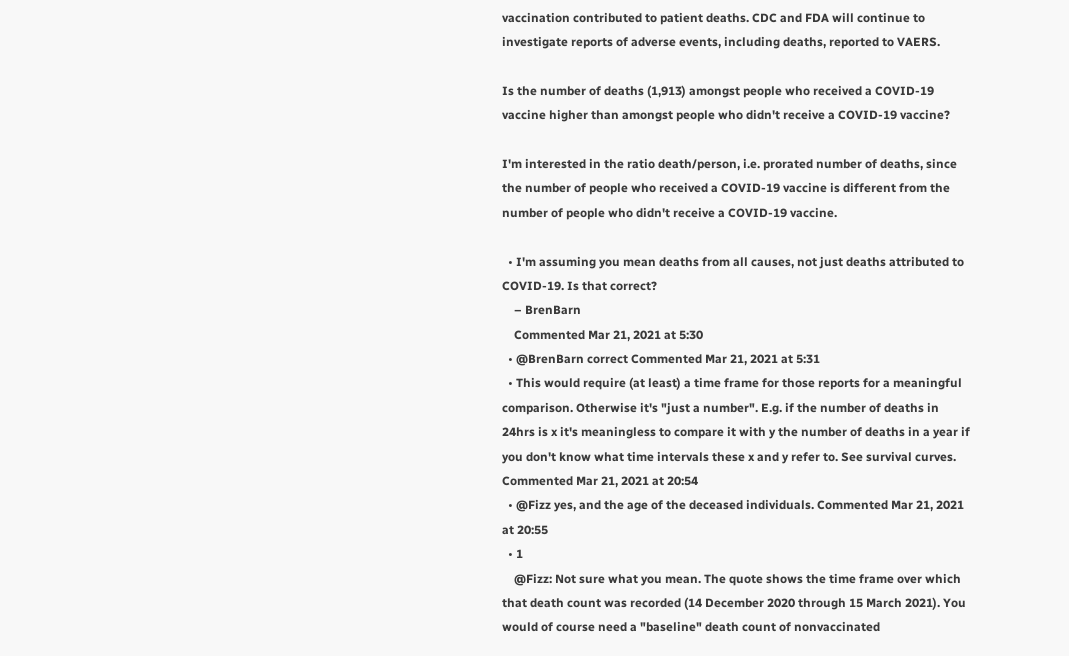vaccination contributed to patient deaths. CDC and FDA will continue to investigate reports of adverse events, including deaths, reported to VAERS.

Is the number of deaths (1,913) amongst people who received a COVID-19 vaccine higher than amongst people who didn't receive a COVID-19 vaccine?

I'm interested in the ratio death/person, i.e. prorated number of deaths, since the number of people who received a COVID-19 vaccine is different from the number of people who didn't receive a COVID-19 vaccine.

  • I'm assuming you mean deaths from all causes, not just deaths attributed to COVID-19. Is that correct?
    – BrenBarn
    Commented Mar 21, 2021 at 5:30
  • @BrenBarn correct Commented Mar 21, 2021 at 5:31
  • This would require (at least) a time frame for those reports for a meaningful comparison. Otherwise it's "just a number". E.g. if the number of deaths in 24hrs is x it's meaningless to compare it with y the number of deaths in a year if you don't know what time intervals these x and y refer to. See survival curves. Commented Mar 21, 2021 at 20:54
  • @Fizz yes, and the age of the deceased individuals. Commented Mar 21, 2021 at 20:55
  • 1
    @Fizz: Not sure what you mean. The quote shows the time frame over which that death count was recorded (14 December 2020 through 15 March 2021). You would of course need a "baseline" death count of nonvaccinated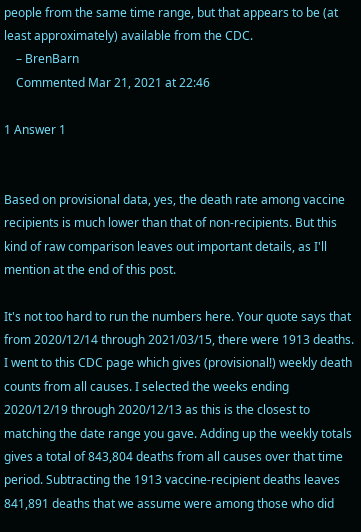people from the same time range, but that appears to be (at least approximately) available from the CDC.
    – BrenBarn
    Commented Mar 21, 2021 at 22:46

1 Answer 1


Based on provisional data, yes, the death rate among vaccine recipients is much lower than that of non-recipients. But this kind of raw comparison leaves out important details, as I'll mention at the end of this post.

It's not too hard to run the numbers here. Your quote says that from 2020/12/14 through 2021/03/15, there were 1913 deaths. I went to this CDC page which gives (provisional!) weekly death counts from all causes. I selected the weeks ending 2020/12/19 through 2020/12/13 as this is the closest to matching the date range you gave. Adding up the weekly totals gives a total of 843,804 deaths from all causes over that time period. Subtracting the 1913 vaccine-recipient deaths leaves 841,891 deaths that we assume were among those who did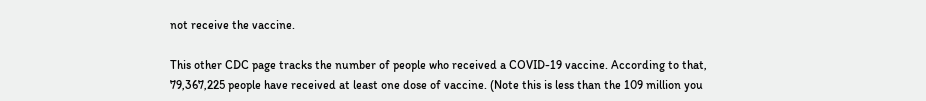not receive the vaccine.

This other CDC page tracks the number of people who received a COVID-19 vaccine. According to that, 79,367,225 people have received at least one dose of vaccine. (Note this is less than the 109 million you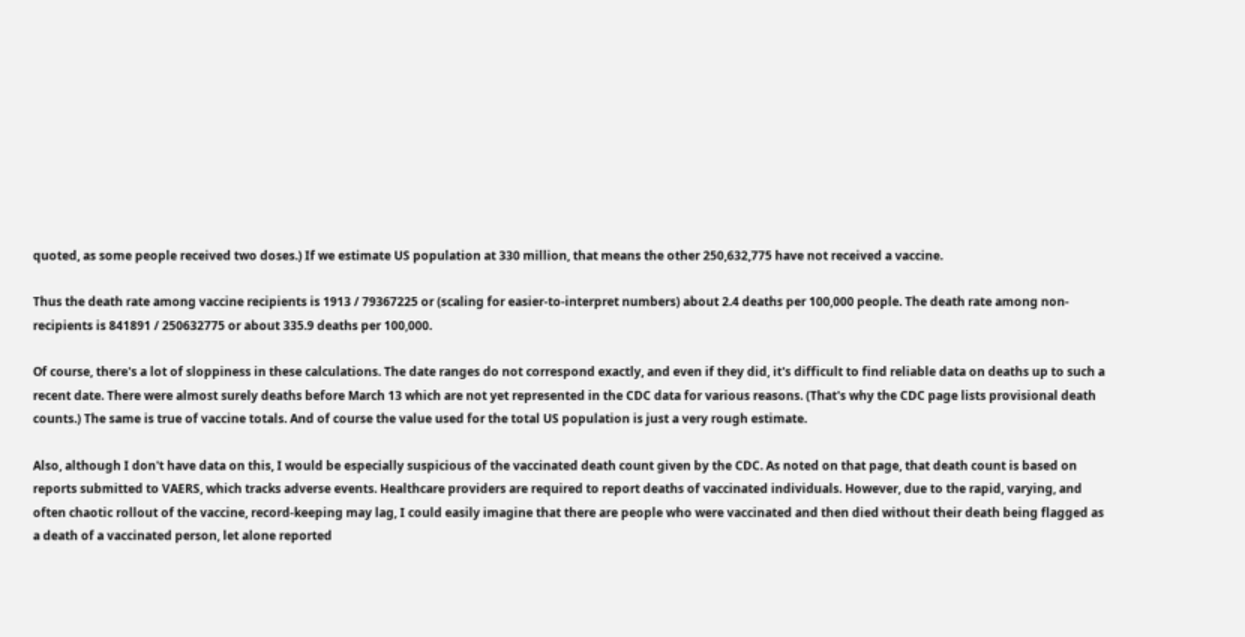quoted, as some people received two doses.) If we estimate US population at 330 million, that means the other 250,632,775 have not received a vaccine.

Thus the death rate among vaccine recipients is 1913 / 79367225 or (scaling for easier-to-interpret numbers) about 2.4 deaths per 100,000 people. The death rate among non-recipients is 841891 / 250632775 or about 335.9 deaths per 100,000.

Of course, there's a lot of sloppiness in these calculations. The date ranges do not correspond exactly, and even if they did, it's difficult to find reliable data on deaths up to such a recent date. There were almost surely deaths before March 13 which are not yet represented in the CDC data for various reasons. (That's why the CDC page lists provisional death counts.) The same is true of vaccine totals. And of course the value used for the total US population is just a very rough estimate.

Also, although I don't have data on this, I would be especially suspicious of the vaccinated death count given by the CDC. As noted on that page, that death count is based on reports submitted to VAERS, which tracks adverse events. Healthcare providers are required to report deaths of vaccinated individuals. However, due to the rapid, varying, and often chaotic rollout of the vaccine, record-keeping may lag, I could easily imagine that there are people who were vaccinated and then died without their death being flagged as a death of a vaccinated person, let alone reported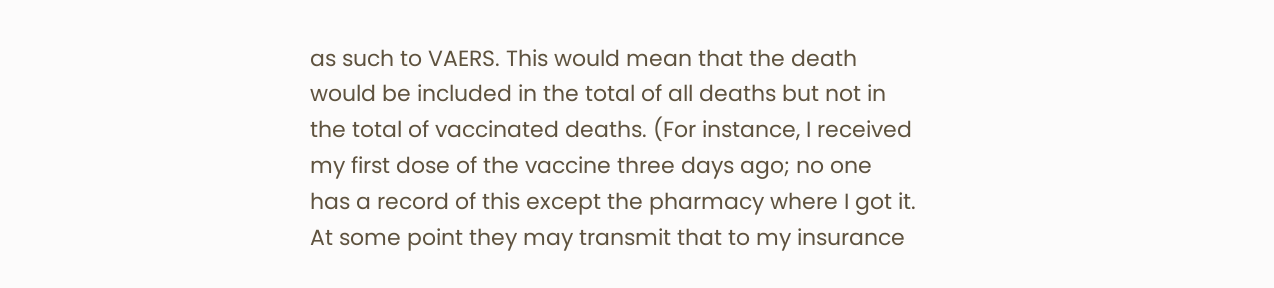as such to VAERS. This would mean that the death would be included in the total of all deaths but not in the total of vaccinated deaths. (For instance, I received my first dose of the vaccine three days ago; no one has a record of this except the pharmacy where I got it. At some point they may transmit that to my insurance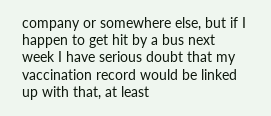company or somewhere else, but if I happen to get hit by a bus next week I have serious doubt that my vaccination record would be linked up with that, at least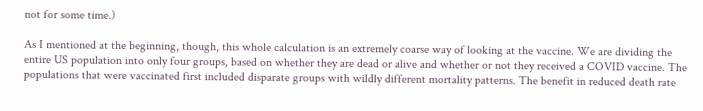not for some time.)

As I mentioned at the beginning, though, this whole calculation is an extremely coarse way of looking at the vaccine. We are dividing the entire US population into only four groups, based on whether they are dead or alive and whether or not they received a COVID vaccine. The populations that were vaccinated first included disparate groups with wildly different mortality patterns. The benefit in reduced death rate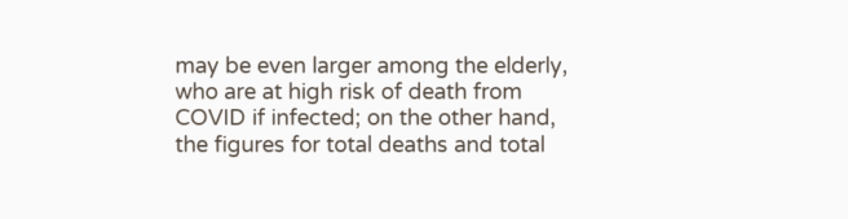may be even larger among the elderly, who are at high risk of death from COVID if infected; on the other hand, the figures for total deaths and total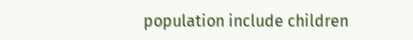population include children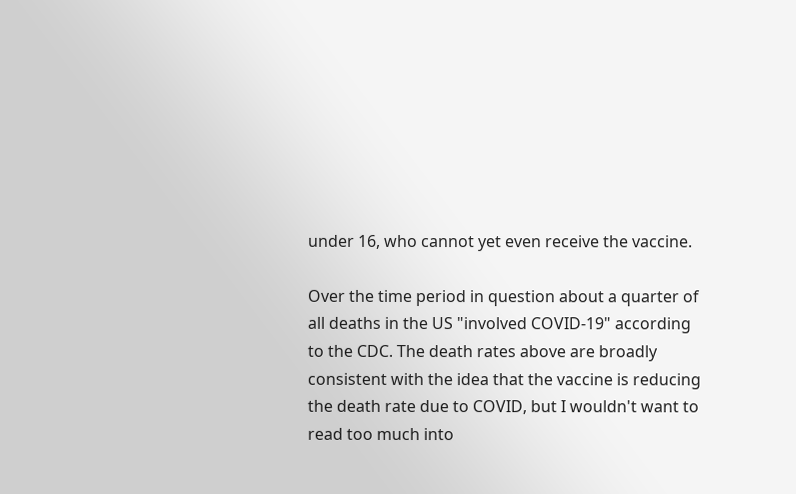under 16, who cannot yet even receive the vaccine.

Over the time period in question about a quarter of all deaths in the US "involved COVID-19" according to the CDC. The death rates above are broadly consistent with the idea that the vaccine is reducing the death rate due to COVID, but I wouldn't want to read too much into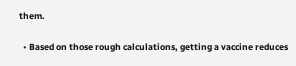them.

  • Based on those rough calculations, getting a vaccine reduces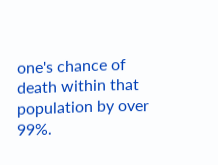one's chance of death within that population by over 99%.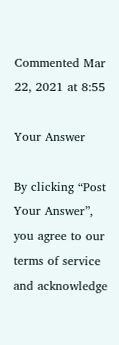Commented Mar 22, 2021 at 8:55

Your Answer

By clicking “Post Your Answer”, you agree to our terms of service and acknowledge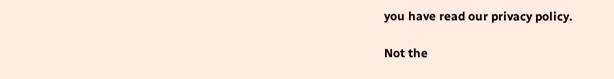you have read our privacy policy.

Not the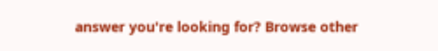answer you're looking for? Browse other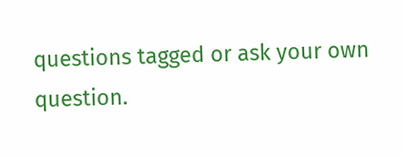questions tagged or ask your own question.